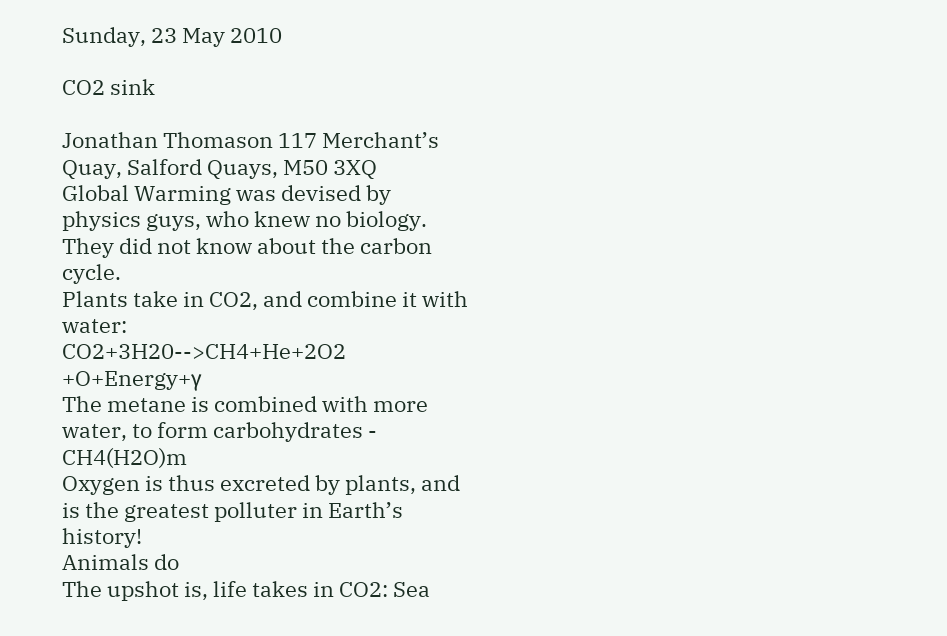Sunday, 23 May 2010

CO2 sink

Jonathan Thomason 117 Merchant’s Quay, Salford Quays, M50 3XQ
Global Warming was devised by physics guys, who knew no biology. They did not know about the carbon cycle.
Plants take in CO2, and combine it with water:
CO2+3H20-->CH4+He+2O2 +O+Energy+γ
The metane is combined with more water, to form carbohydrates - CH4(H2O)m
Oxygen is thus excreted by plants, and is the greatest polluter in Earth’s history!
Animals do
The upshot is, life takes in CO2: Sea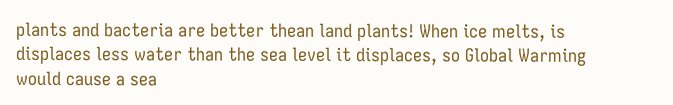plants and bacteria are better thean land plants! When ice melts, is displaces less water than the sea level it displaces, so Global Warming would cause a sea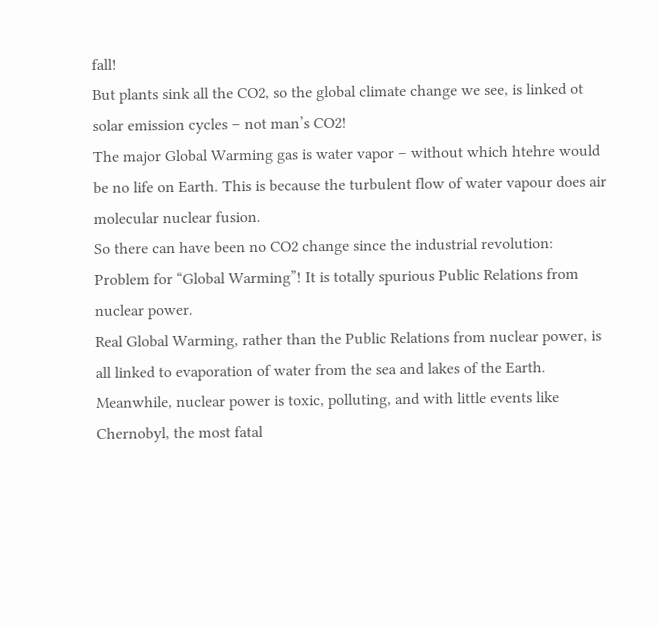fall!
But plants sink all the CO2, so the global climate change we see, is linked ot solar emission cycles – not man’s CO2!
The major Global Warming gas is water vapor – without which htehre would be no life on Earth. This is because the turbulent flow of water vapour does air molecular nuclear fusion.
So there can have been no CO2 change since the industrial revolution: Problem for “Global Warming”! It is totally spurious Public Relations from nuclear power.
Real Global Warming, rather than the Public Relations from nuclear power, is all linked to evaporation of water from the sea and lakes of the Earth.
Meanwhile, nuclear power is toxic, polluting, and with little events like Chernobyl, the most fatal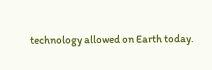technology allowed on Earth today.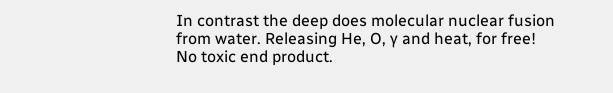In contrast the deep does molecular nuclear fusion from water. Releasing He, O, γ and heat, for free!
No toxic end product.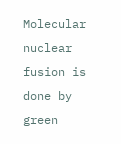Molecular nuclear fusion is done by green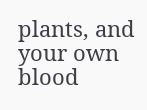plants, and your own blood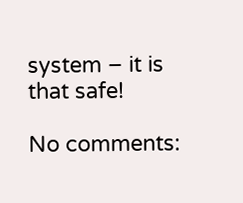system – it is that safe!

No comments: